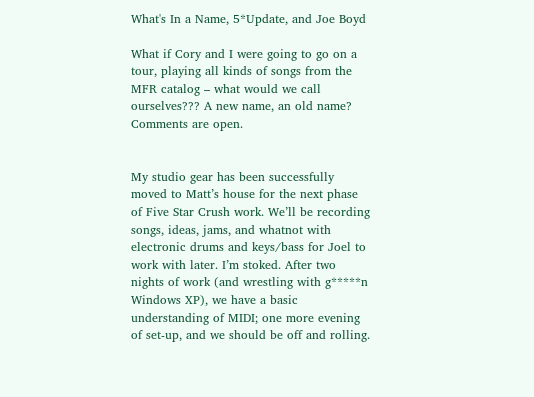What's In a Name, 5*Update, and Joe Boyd

What if Cory and I were going to go on a tour, playing all kinds of songs from the MFR catalog – what would we call ourselves??? A new name, an old name? Comments are open.


My studio gear has been successfully moved to Matt’s house for the next phase of Five Star Crush work. We’ll be recording songs, ideas, jams, and whatnot with electronic drums and keys/bass for Joel to work with later. I’m stoked. After two nights of work (and wrestling with g*****n Windows XP), we have a basic understanding of MIDI; one more evening of set-up, and we should be off and rolling.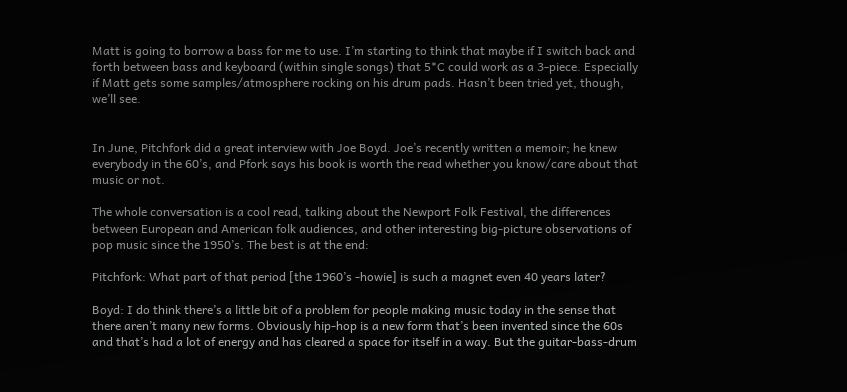Matt is going to borrow a bass for me to use. I’m starting to think that maybe if I switch back and forth between bass and keyboard (within single songs) that 5*C could work as a 3-piece. Especially if Matt gets some samples/atmosphere rocking on his drum pads. Hasn’t been tried yet, though, we’ll see.


In June, Pitchfork did a great interview with Joe Boyd. Joe’s recently written a memoir; he knew everybody in the 60’s, and Pfork says his book is worth the read whether you know/care about that music or not.

The whole conversation is a cool read, talking about the Newport Folk Festival, the differences between European and American folk audiences, and other interesting big-picture observations of pop music since the 1950’s. The best is at the end:

Pitchfork: What part of that period [the 1960’s -howie] is such a magnet even 40 years later?

Boyd: I do think there’s a little bit of a problem for people making music today in the sense that there aren’t many new forms. Obviously hip-hop is a new form that’s been invented since the 60s and that’s had a lot of energy and has cleared a space for itself in a way. But the guitar-bass-drum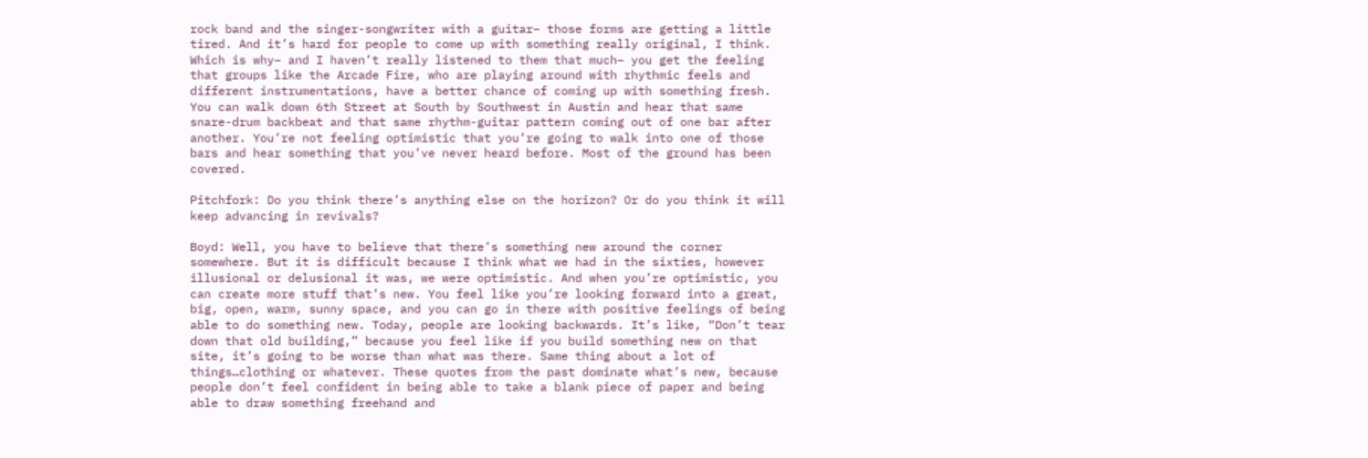rock band and the singer-songwriter with a guitar– those forms are getting a little tired. And it’s hard for people to come up with something really original, I think. Which is why– and I haven’t really listened to them that much– you get the feeling that groups like the Arcade Fire, who are playing around with rhythmic feels and different instrumentations, have a better chance of coming up with something fresh. You can walk down 6th Street at South by Southwest in Austin and hear that same snare-drum backbeat and that same rhythm-guitar pattern coming out of one bar after another. You’re not feeling optimistic that you’re going to walk into one of those bars and hear something that you’ve never heard before. Most of the ground has been covered.

Pitchfork: Do you think there’s anything else on the horizon? Or do you think it will keep advancing in revivals?

Boyd: Well, you have to believe that there’s something new around the corner somewhere. But it is difficult because I think what we had in the sixties, however illusional or delusional it was, we were optimistic. And when you’re optimistic, you can create more stuff that’s new. You feel like you’re looking forward into a great, big, open, warm, sunny space, and you can go in there with positive feelings of being able to do something new. Today, people are looking backwards. It’s like, “Don’t tear down that old building,” because you feel like if you build something new on that site, it’s going to be worse than what was there. Same thing about a lot of things…clothing or whatever. These quotes from the past dominate what’s new, because people don’t feel confident in being able to take a blank piece of paper and being able to draw something freehand and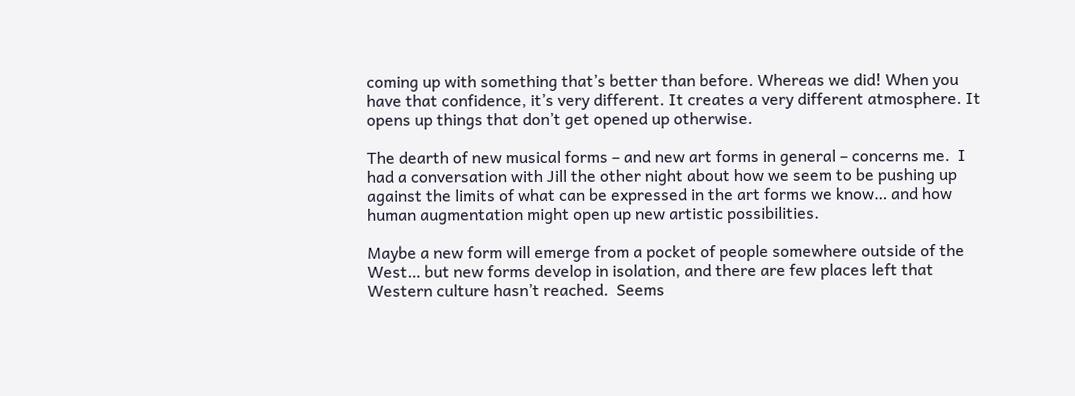coming up with something that’s better than before. Whereas we did! When you have that confidence, it’s very different. It creates a very different atmosphere. It opens up things that don’t get opened up otherwise.

The dearth of new musical forms – and new art forms in general – concerns me.  I had a conversation with Jill the other night about how we seem to be pushing up against the limits of what can be expressed in the art forms we know… and how human augmentation might open up new artistic possibilities.

Maybe a new form will emerge from a pocket of people somewhere outside of the West… but new forms develop in isolation, and there are few places left that Western culture hasn’t reached.  Seems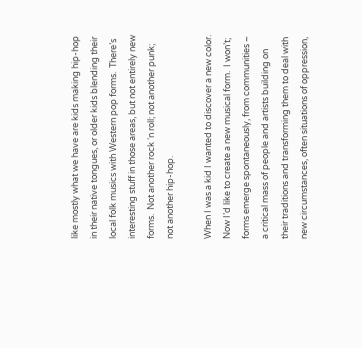like mostly what we have are kids making hip-hop in their native tongues, or older kids blending their local folk musics with Western pop forms.  There’s interesting stuff in those areas, but not entirely new forms.  Not another rock ‘n roll; not another punk; not another hip-hop.

When I was a kid I wanted to discover a new color.  Now I’d like to create a new musical form.  I won’t; forms emerge spontaneously, from communities – a critical mass of people and artists building on their traditions and transforming them to deal with new circumstances, often situations of oppression,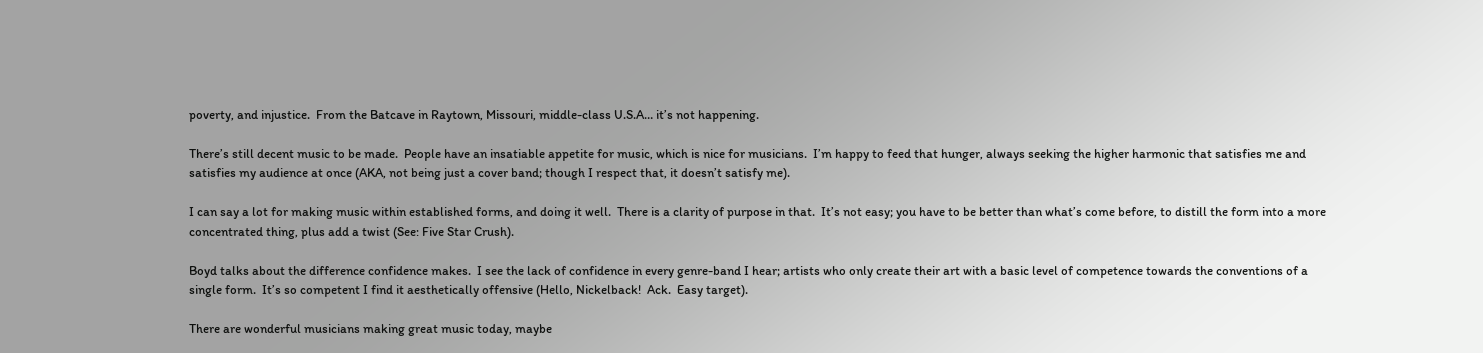poverty, and injustice.  From the Batcave in Raytown, Missouri, middle-class U.S.A… it’s not happening.

There’s still decent music to be made.  People have an insatiable appetite for music, which is nice for musicians.  I’m happy to feed that hunger, always seeking the higher harmonic that satisfies me and satisfies my audience at once (AKA, not being just a cover band; though I respect that, it doesn’t satisfy me).

I can say a lot for making music within established forms, and doing it well.  There is a clarity of purpose in that.  It’s not easy; you have to be better than what’s come before, to distill the form into a more concentrated thing, plus add a twist (See: Five Star Crush).

Boyd talks about the difference confidence makes.  I see the lack of confidence in every genre-band I hear; artists who only create their art with a basic level of competence towards the conventions of a single form.  It’s so competent I find it aesthetically offensive (Hello, Nickelback!  Ack.  Easy target).

There are wonderful musicians making great music today, maybe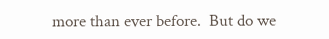more than ever before.  But do we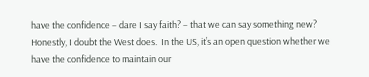have the confidence – dare I say faith? – that we can say something new?  Honestly, I doubt the West does.  In the US, it’s an open question whether we have the confidence to maintain our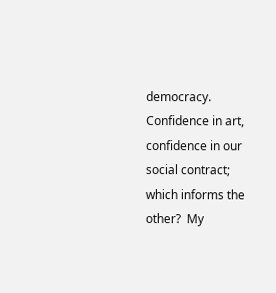democracy.  Confidence in art, confidence in our social contract; which informs the other?  My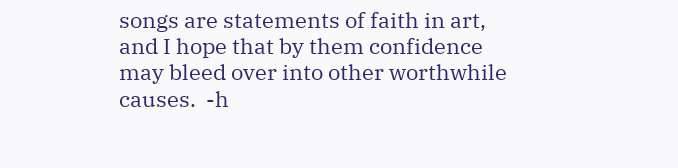songs are statements of faith in art, and I hope that by them confidence may bleed over into other worthwhile causes.  -h